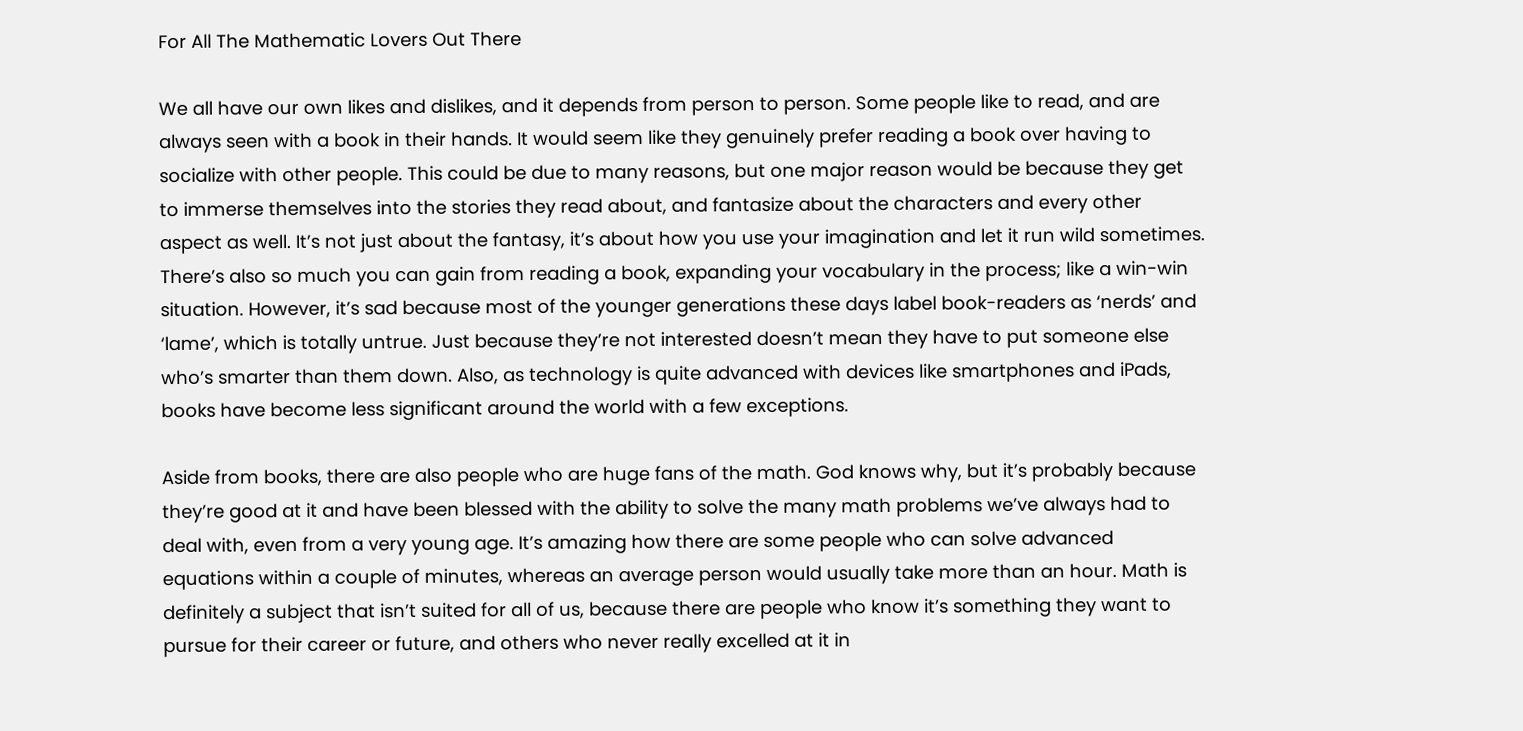For All The Mathematic Lovers Out There

We all have our own likes and dislikes, and it depends from person to person. Some people like to read, and are always seen with a book in their hands. It would seem like they genuinely prefer reading a book over having to socialize with other people. This could be due to many reasons, but one major reason would be because they get to immerse themselves into the stories they read about, and fantasize about the characters and every other aspect as well. It’s not just about the fantasy, it’s about how you use your imagination and let it run wild sometimes. There’s also so much you can gain from reading a book, expanding your vocabulary in the process; like a win-win situation. However, it’s sad because most of the younger generations these days label book-readers as ‘nerds’ and ‘lame’, which is totally untrue. Just because they’re not interested doesn’t mean they have to put someone else who’s smarter than them down. Also, as technology is quite advanced with devices like smartphones and iPads, books have become less significant around the world with a few exceptions.

Aside from books, there are also people who are huge fans of the math. God knows why, but it’s probably because they’re good at it and have been blessed with the ability to solve the many math problems we’ve always had to deal with, even from a very young age. It’s amazing how there are some people who can solve advanced equations within a couple of minutes, whereas an average person would usually take more than an hour. Math is definitely a subject that isn’t suited for all of us, because there are people who know it’s something they want to pursue for their career or future, and others who never really excelled at it in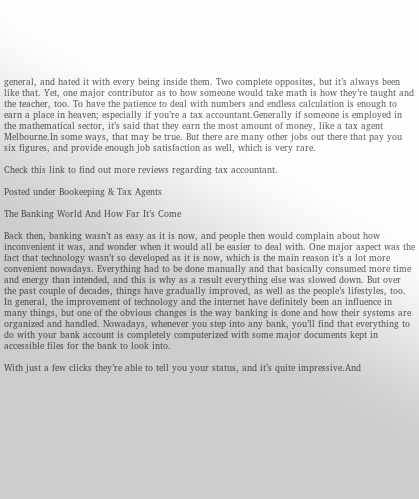general, and hated it with every being inside them. Two complete opposites, but it’s always been like that. Yet, one major contributor as to how someone would take math is how they’re taught and the teacher, too. To have the patience to deal with numbers and endless calculation is enough to earn a place in heaven; especially if you’re a tax accountant.Generally if someone is employed in the mathematical sector, it’s said that they earn the most amount of money, like a tax agent Melbourne.In some ways, that may be true. But there are many other jobs out there that pay you six figures, and provide enough job satisfaction as well, which is very rare.

Check this link to find out more reviews regarding tax accountant.

Posted under Bookeeping & Tax Agents

The Banking World And How Far It’s Come

Back then, banking wasn’t as easy as it is now, and people then would complain about how inconvenient it was, and wonder when it would all be easier to deal with. One major aspect was the fact that technology wasn’t so developed as it is now, which is the main reason it’s a lot more convenient nowadays. Everything had to be done manually and that basically consumed more time and energy than intended, and this is why as a result everything else was slowed down. But over the past couple of decades, things have gradually improved, as well as the people’s lifestyles, too. In general, the improvement of technology and the internet have definitely been an influence in many things, but one of the obvious changes is the way banking is done and how their systems are organized and handled. Nowadays, whenever you step into any bank, you’ll find that everything to do with your bank account is completely computerized with some major documents kept in accessible files for the bank to look into.

With just a few clicks they’re able to tell you your status, and it’s quite impressive.And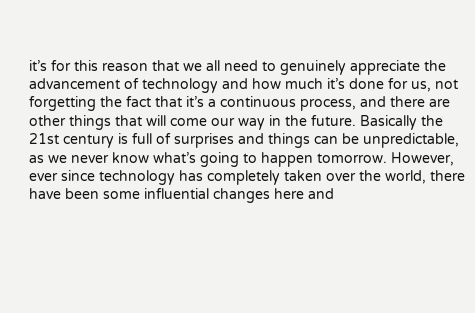it’s for this reason that we all need to genuinely appreciate the advancement of technology and how much it’s done for us, not forgetting the fact that it’s a continuous process, and there are other things that will come our way in the future. Basically the 21st century is full of surprises and things can be unpredictable, as we never know what’s going to happen tomorrow. However, ever since technology has completely taken over the world, there have been some influential changes here and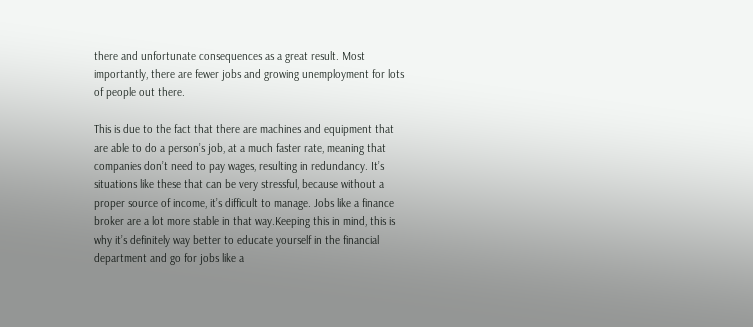there and unfortunate consequences as a great result. Most importantly, there are fewer jobs and growing unemployment for lots of people out there.

This is due to the fact that there are machines and equipment that are able to do a person’s job, at a much faster rate, meaning that companies don’t need to pay wages, resulting in redundancy. It’s situations like these that can be very stressful, because without a proper source of income, it’s difficult to manage. Jobs like a finance broker are a lot more stable in that way.Keeping this in mind, this is why it’s definitely way better to educate yourself in the financial department and go for jobs like a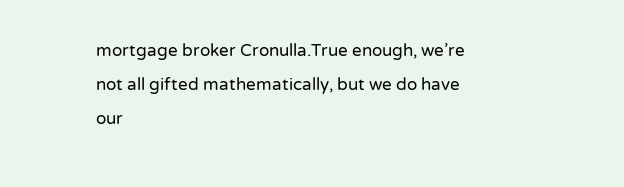mortgage broker Cronulla.True enough, we’re not all gifted mathematically, but we do have our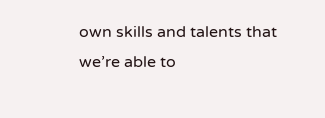own skills and talents that we’re able to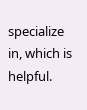specialize in, which is helpful.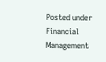Posted under Financial Management